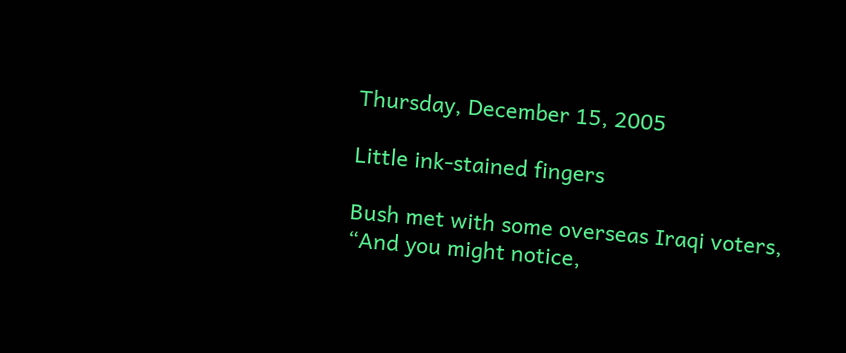Thursday, December 15, 2005

Little ink-stained fingers

Bush met with some overseas Iraqi voters, “And you might notice,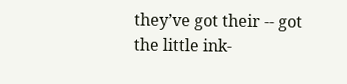they’ve got their -- got the little ink-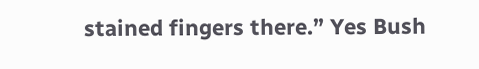stained fingers there.” Yes Bush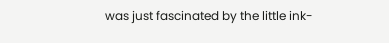was just fascinated by the little ink-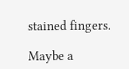stained fingers.

Maybe a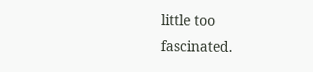little too fascinated.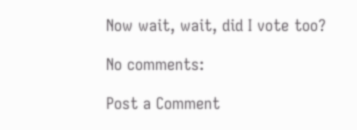Now wait, wait, did I vote too?

No comments:

Post a Comment